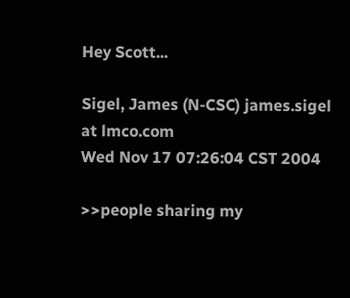Hey Scott...

Sigel, James (N-CSC) james.sigel at lmco.com
Wed Nov 17 07:26:04 CST 2004

>>people sharing my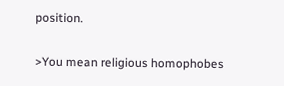position.

>You mean religious homophobes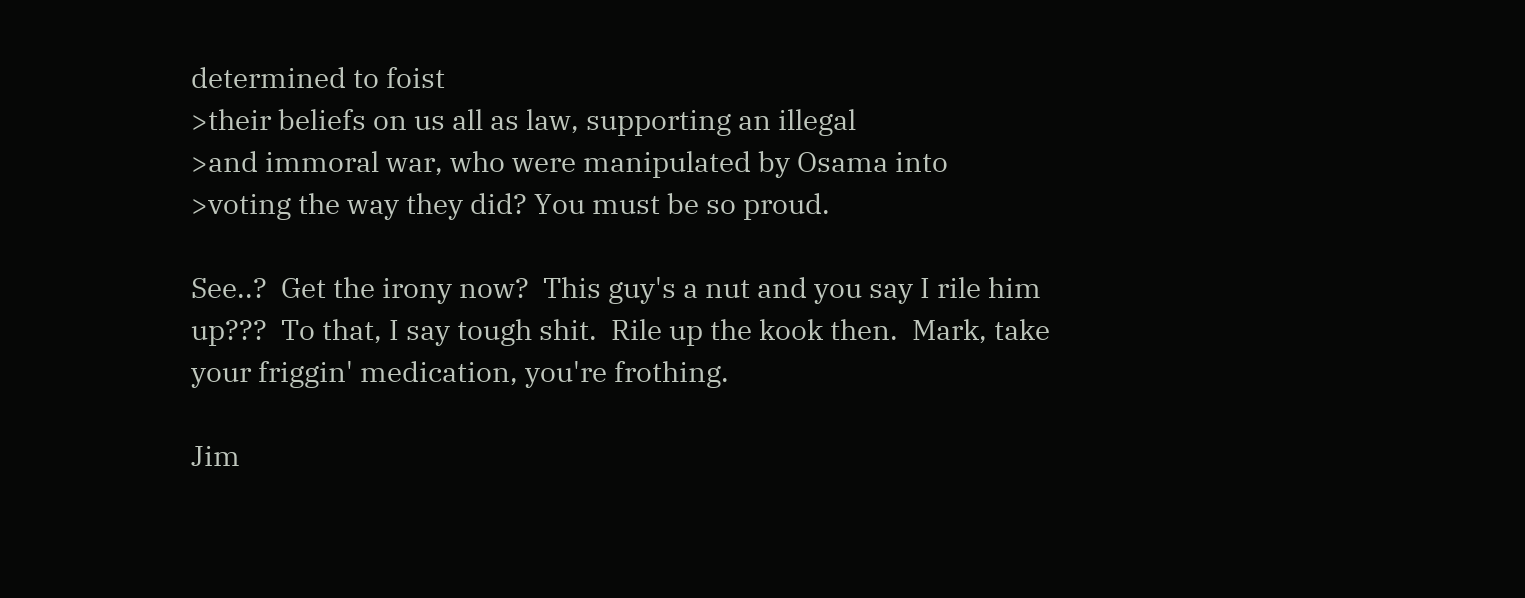determined to foist
>their beliefs on us all as law, supporting an illegal
>and immoral war, who were manipulated by Osama into
>voting the way they did? You must be so proud.

See..?  Get the irony now?  This guy's a nut and you say I rile him
up???  To that, I say tough shit.  Rile up the kook then.  Mark, take
your friggin' medication, you're frothing.

Jim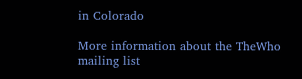in Colorado

More information about the TheWho mailing list